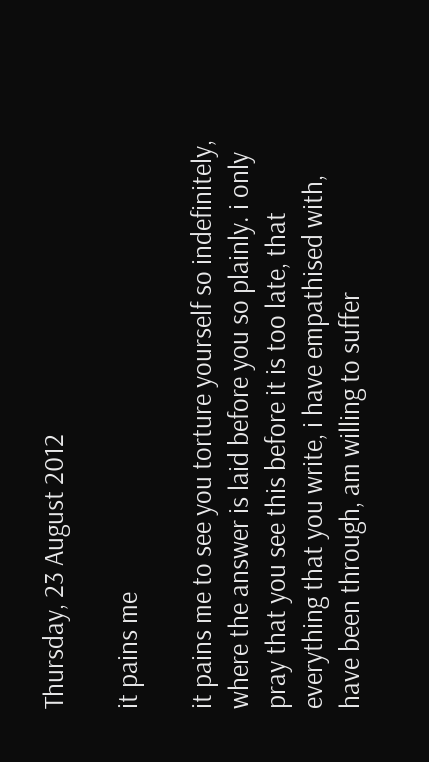Thursday, 23 August 2012

it pains me

it pains me to see you torture yourself so indefinitely, where the answer is laid before you so plainly. i only pray that you see this before it is too late, that everything that you write, i have empathised with, have been through, am willing to suffer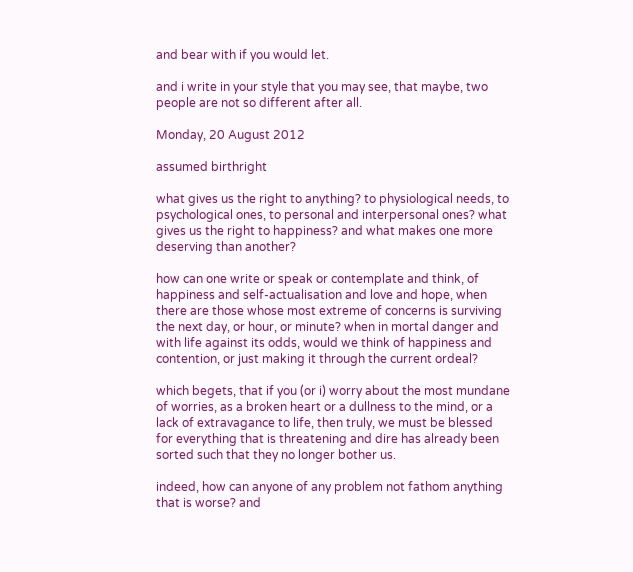and bear with if you would let.

and i write in your style that you may see, that maybe, two people are not so different after all.

Monday, 20 August 2012

assumed birthright

what gives us the right to anything? to physiological needs, to psychological ones, to personal and interpersonal ones? what gives us the right to happiness? and what makes one more deserving than another?

how can one write or speak or contemplate and think, of happiness and self-actualisation and love and hope, when there are those whose most extreme of concerns is surviving the next day, or hour, or minute? when in mortal danger and with life against its odds, would we think of happiness and contention, or just making it through the current ordeal?

which begets, that if you (or i) worry about the most mundane of worries, as a broken heart or a dullness to the mind, or a lack of extravagance to life, then truly, we must be blessed for everything that is threatening and dire has already been sorted such that they no longer bother us.

indeed, how can anyone of any problem not fathom anything that is worse? and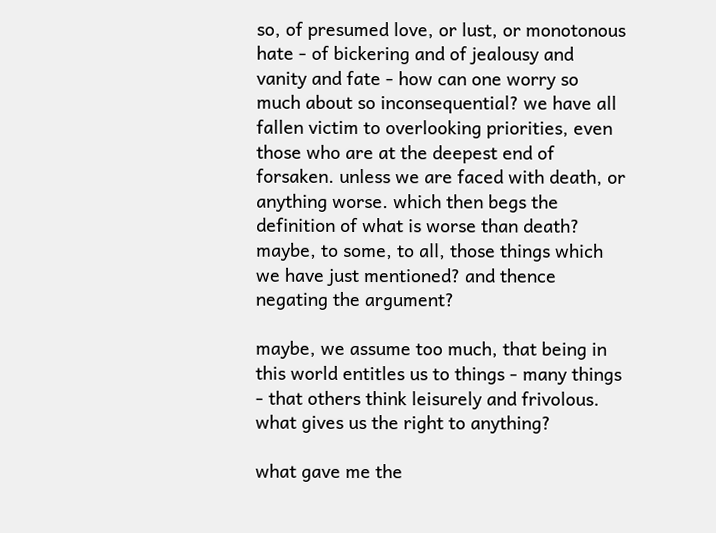so, of presumed love, or lust, or monotonous hate - of bickering and of jealousy and vanity and fate - how can one worry so much about so inconsequential? we have all fallen victim to overlooking priorities, even those who are at the deepest end of forsaken. unless we are faced with death, or anything worse. which then begs the definition of what is worse than death? maybe, to some, to all, those things which we have just mentioned? and thence negating the argument?

maybe, we assume too much, that being in this world entitles us to things - many things - that others think leisurely and frivolous. what gives us the right to anything?

what gave me the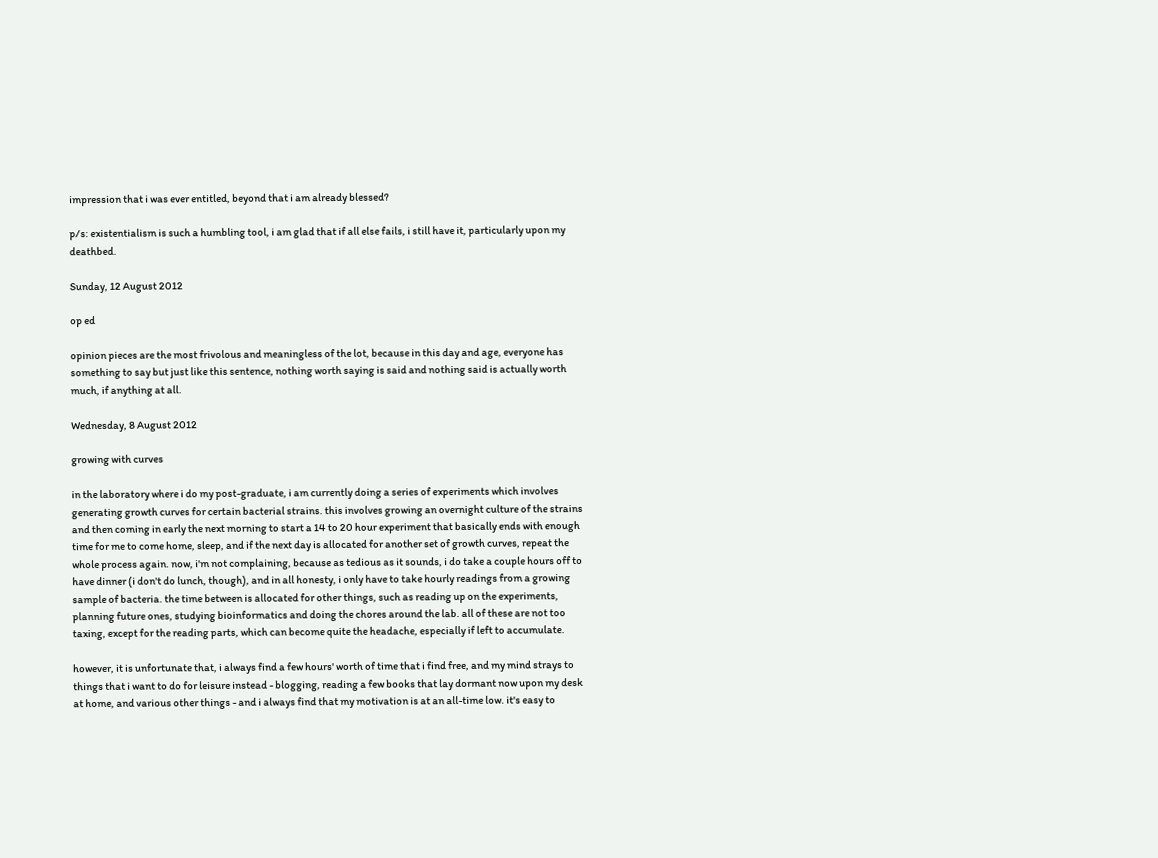impression that i was ever entitled, beyond that i am already blessed?

p/s: existentialism is such a humbling tool, i am glad that if all else fails, i still have it, particularly upon my deathbed.

Sunday, 12 August 2012

op ed

opinion pieces are the most frivolous and meaningless of the lot, because in this day and age, everyone has something to say but just like this sentence, nothing worth saying is said and nothing said is actually worth much, if anything at all.

Wednesday, 8 August 2012

growing with curves

in the laboratory where i do my post-graduate, i am currently doing a series of experiments which involves generating growth curves for certain bacterial strains. this involves growing an overnight culture of the strains and then coming in early the next morning to start a 14 to 20 hour experiment that basically ends with enough time for me to come home, sleep, and if the next day is allocated for another set of growth curves, repeat the whole process again. now, i'm not complaining, because as tedious as it sounds, i do take a couple hours off to have dinner (i don't do lunch, though), and in all honesty, i only have to take hourly readings from a growing sample of bacteria. the time between is allocated for other things, such as reading up on the experiments, planning future ones, studying bioinformatics and doing the chores around the lab. all of these are not too taxing, except for the reading parts, which can become quite the headache, especially if left to accumulate.

however, it is unfortunate that, i always find a few hours' worth of time that i find free, and my mind strays to things that i want to do for leisure instead - blogging, reading a few books that lay dormant now upon my desk at home, and various other things - and i always find that my motivation is at an all-time low. it's easy to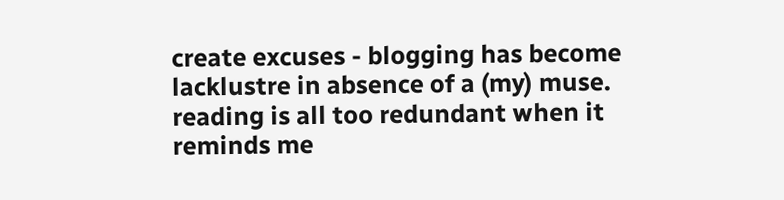create excuses - blogging has become lacklustre in absence of a (my) muse. reading is all too redundant when it reminds me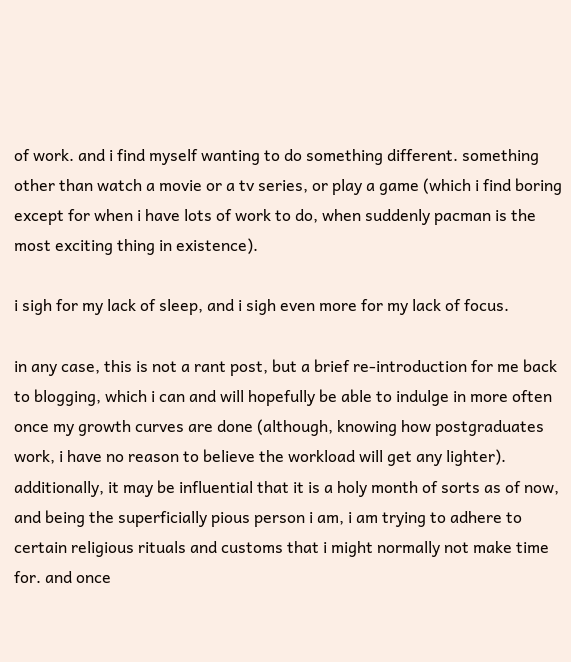of work. and i find myself wanting to do something different. something other than watch a movie or a tv series, or play a game (which i find boring except for when i have lots of work to do, when suddenly pacman is the most exciting thing in existence).

i sigh for my lack of sleep, and i sigh even more for my lack of focus.

in any case, this is not a rant post, but a brief re-introduction for me back to blogging, which i can and will hopefully be able to indulge in more often once my growth curves are done (although, knowing how postgraduates work, i have no reason to believe the workload will get any lighter). additionally, it may be influential that it is a holy month of sorts as of now, and being the superficially pious person i am, i am trying to adhere to certain religious rituals and customs that i might normally not make time for. and once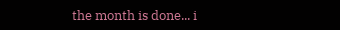the month is done... i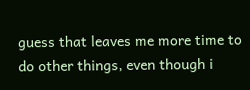guess that leaves me more time to do other things, even though i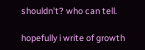shouldn't? who can tell.

hopefully i write of growth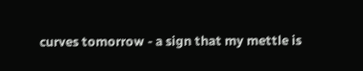curves tomorrow - a sign that my mettle is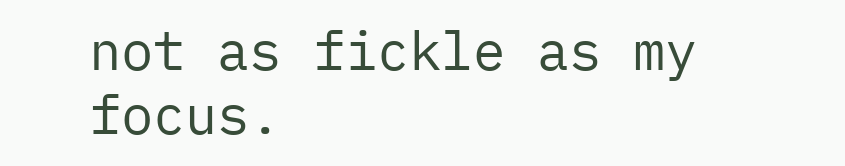not as fickle as my focus.